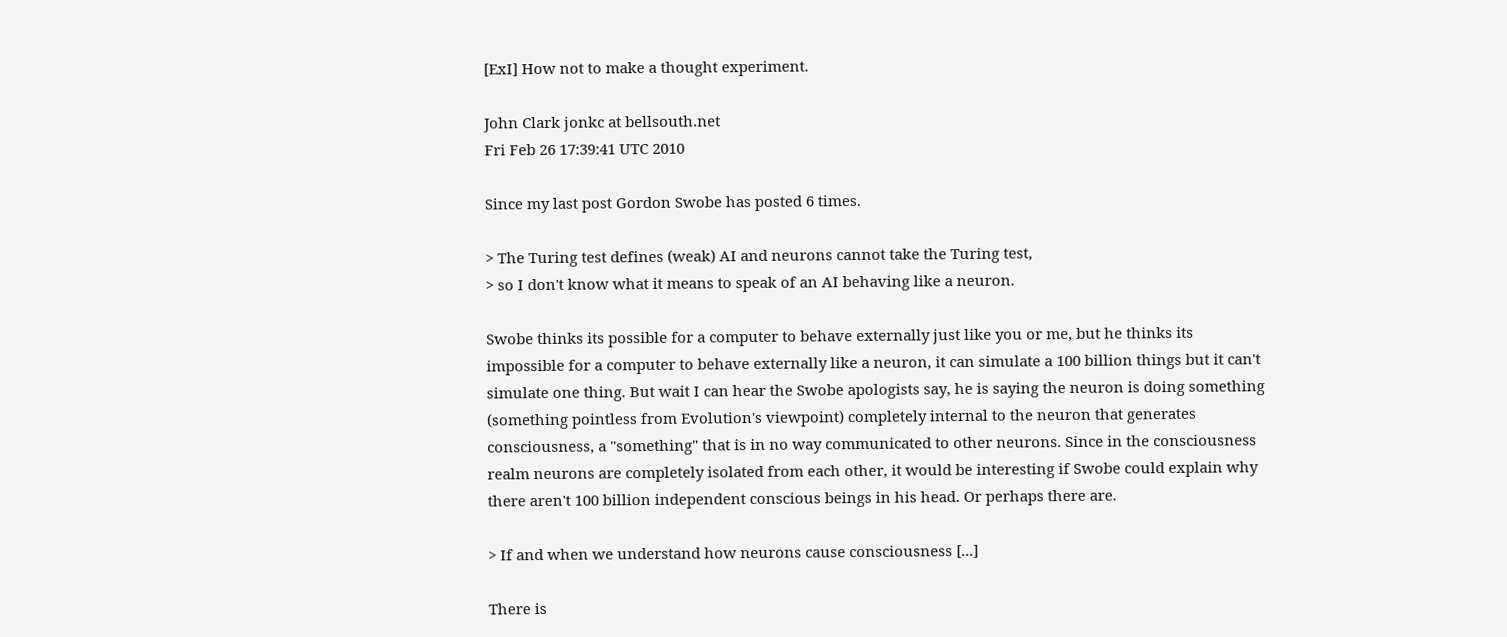[ExI] How not to make a thought experiment.

John Clark jonkc at bellsouth.net
Fri Feb 26 17:39:41 UTC 2010

Since my last post Gordon Swobe has posted 6 times.

> The Turing test defines (weak) AI and neurons cannot take the Turing test,
> so I don't know what it means to speak of an AI behaving like a neuron.

Swobe thinks its possible for a computer to behave externally just like you or me, but he thinks its impossible for a computer to behave externally like a neuron, it can simulate a 100 billion things but it can't simulate one thing. But wait I can hear the Swobe apologists say, he is saying the neuron is doing something (something pointless from Evolution's viewpoint) completely internal to the neuron that generates consciousness, a "something" that is in no way communicated to other neurons. Since in the consciousness realm neurons are completely isolated from each other, it would be interesting if Swobe could explain why there aren't 100 billion independent conscious beings in his head. Or perhaps there are.

> If and when we understand how neurons cause consciousness [...]

There is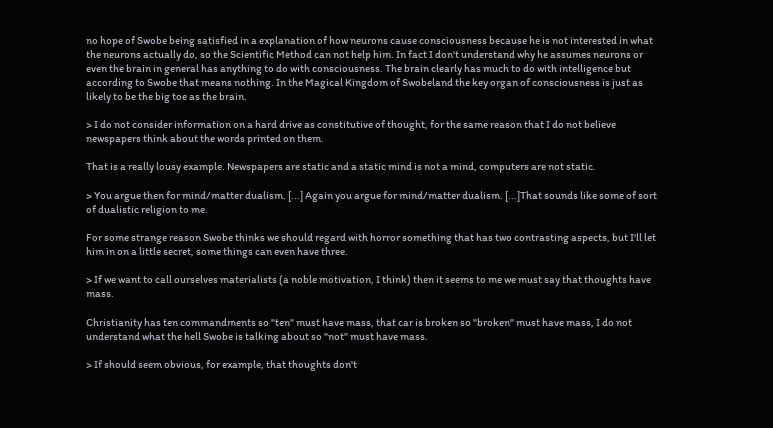no hope of Swobe being satisfied in a explanation of how neurons cause consciousness because he is not interested in what the neurons actually do, so the Scientific Method can not help him. In fact I don't understand why he assumes neurons or even the brain in general has anything to do with consciousness. The brain clearly has much to do with intelligence but according to Swobe that means nothing. In the Magical Kingdom of Swobeland the key organ of consciousness is just as likely to be the big toe as the brain.

> I do not consider information on a hard drive as constitutive of thought, for the same reason that I do not believe newspapers think about the words printed on them.

That is a really lousy example. Newspapers are static and a static mind is not a mind, computers are not static.

> You argue then for mind/matter dualism. [...] Again you argue for mind/matter dualism. [...]That sounds like some of sort of dualistic religion to me.

For some strange reason Swobe thinks we should regard with horror something that has two contrasting aspects, but I'll let him in on a little secret, some things can even have three.

> If we want to call ourselves materialists (a noble motivation, I think) then it seems to me we must say that thoughts have mass.

Christianity has ten commandments so "ten" must have mass, that car is broken so "broken" must have mass, I do not understand what the hell Swobe is talking about so "not" must have mass.

> If should seem obvious, for example, that thoughts don't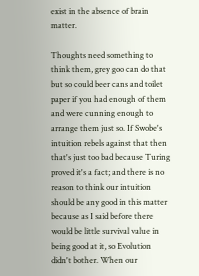exist in the absence of brain matter.

Thoughts need something to think them, grey goo can do that but so could beer cans and toilet paper if you had enough of them and were cunning enough to arrange them just so. If Swobe's intuition rebels against that then that's just too bad because Turing proved it's a fact; and there is no reason to think our intuition should be any good in this matter because as I said before there would be little survival value in being good at it, so Evolution didn't bother. When our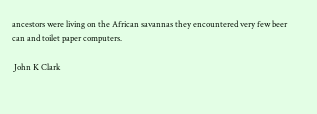ancestors were living on the African savannas they encountered very few beer can and toilet paper computers.

 John K Clark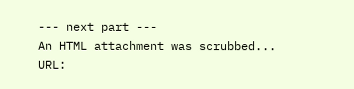--- next part ---
An HTML attachment was scrubbed...
URL: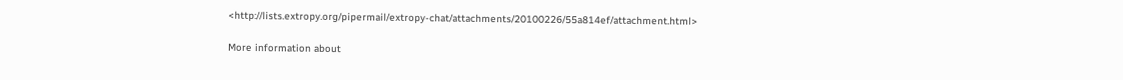<http://lists.extropy.org/pipermail/extropy-chat/attachments/20100226/55a814ef/attachment.html>

More information about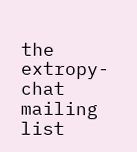the extropy-chat mailing list